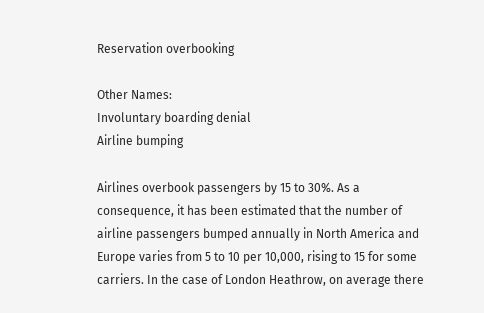Reservation overbooking

Other Names:
Involuntary boarding denial
Airline bumping

Airlines overbook passengers by 15 to 30%. As a consequence, it has been estimated that the number of airline passengers bumped annually in North America and Europe varies from 5 to 10 per 10,000, rising to 15 for some carriers. In the case of London Heathrow, on average there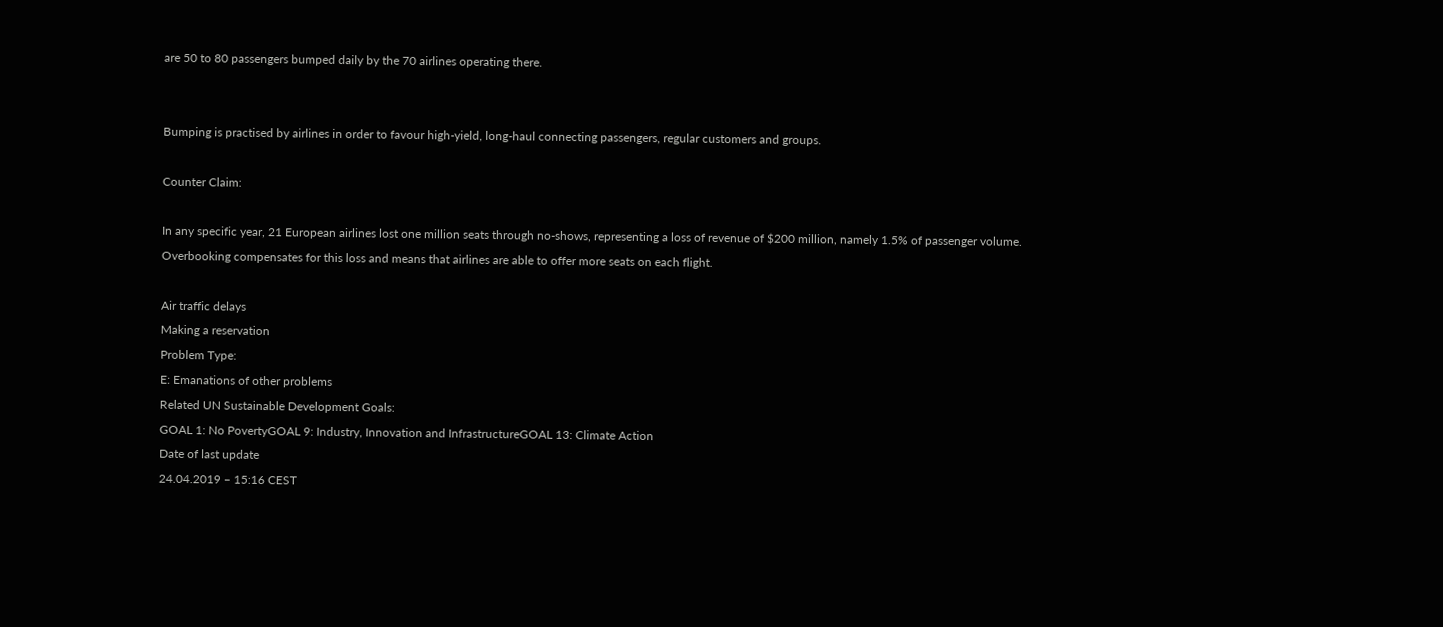are 50 to 80 passengers bumped daily by the 70 airlines operating there.


Bumping is practised by airlines in order to favour high-yield, long-haul connecting passengers, regular customers and groups.

Counter Claim:

In any specific year, 21 European airlines lost one million seats through no-shows, representing a loss of revenue of $200 million, namely 1.5% of passenger volume. Overbooking compensates for this loss and means that airlines are able to offer more seats on each flight.

Air traffic delays
Making a reservation
Problem Type:
E: Emanations of other problems
Related UN Sustainable Development Goals:
GOAL 1: No PovertyGOAL 9: Industry, Innovation and InfrastructureGOAL 13: Climate Action
Date of last update
24.04.2019 – 15:16 CEST